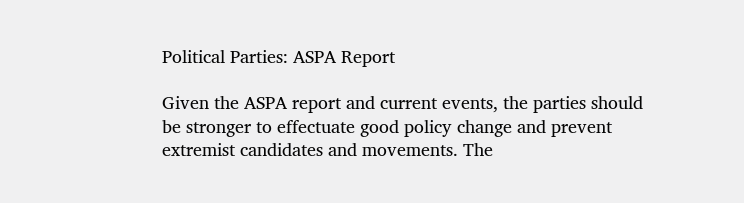Political Parties: ASPA Report

Given the ASPA report and current events, the parties should be stronger to effectuate good policy change and prevent extremist candidates and movements. The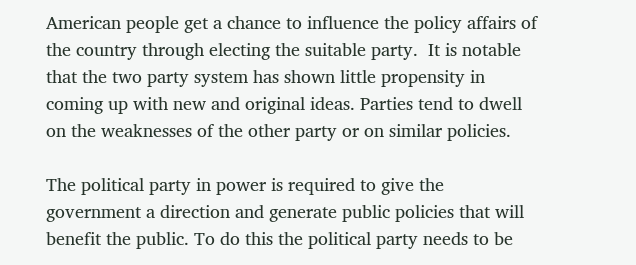American people get a chance to influence the policy affairs of the country through electing the suitable party.  It is notable that the two party system has shown little propensity in coming up with new and original ideas. Parties tend to dwell on the weaknesses of the other party or on similar policies.

The political party in power is required to give the government a direction and generate public policies that will benefit the public. To do this the political party needs to be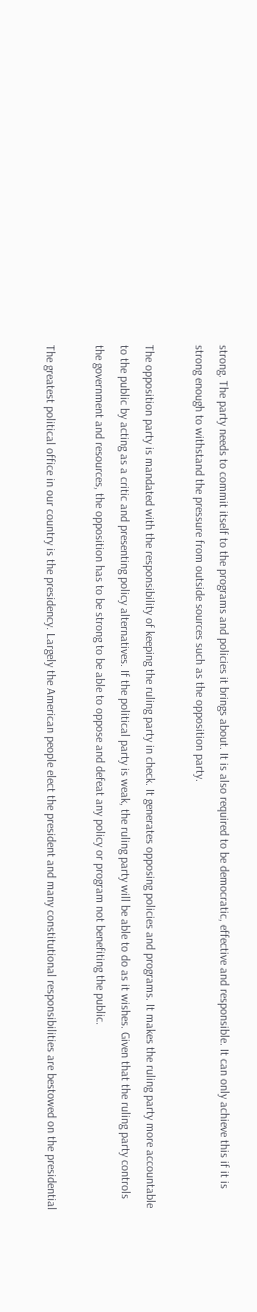strong. The party needs to commit itself to the programs and policies it brings about. It is also required to be democratic, effective and responsible. It can only achieve this if it is strong enough to withstand the pressure from outside sources such as the opposition party.

The opposition party is mandated with the responsibility of keeping the ruling party in check. It generates opposing policies and programs. It makes the ruling party more accountable to the public by acting as a critic and presenting policy alternatives. If the political party is weak, the ruling party will be able to do as it wishes. Given that the ruling party controls the government and resources, the opposition has to be strong to be able to oppose and defeat any policy or program not benefiting the public.

The greatest political office in our country is the presidency. Largely the American people elect the president and many constitutional responsibilities are bestowed on the presidential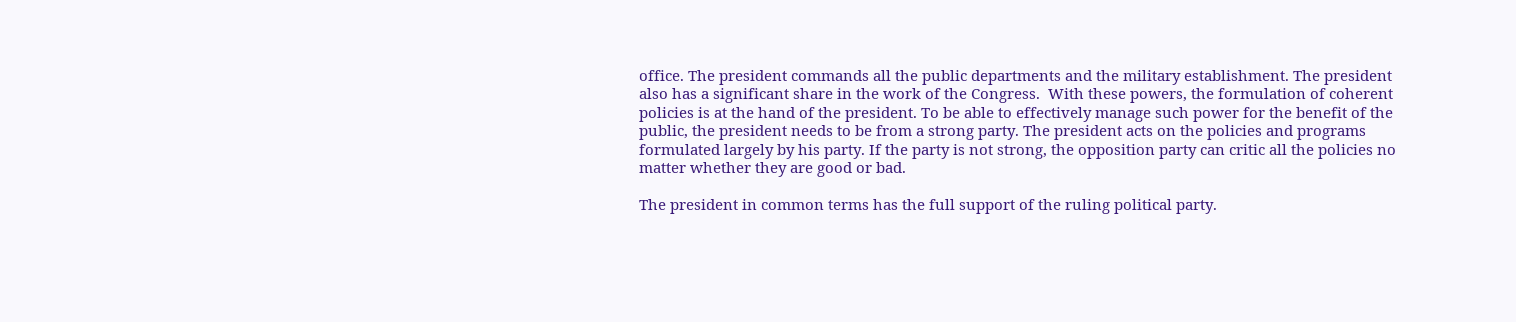office. The president commands all the public departments and the military establishment. The president also has a significant share in the work of the Congress.  With these powers, the formulation of coherent policies is at the hand of the president. To be able to effectively manage such power for the benefit of the public, the president needs to be from a strong party. The president acts on the policies and programs formulated largely by his party. If the party is not strong, the opposition party can critic all the policies no matter whether they are good or bad.

The president in common terms has the full support of the ruling political party.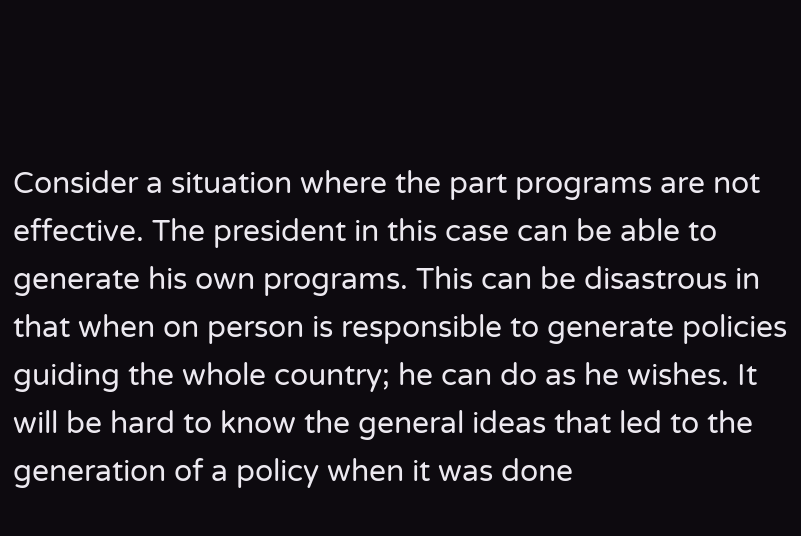Consider a situation where the part programs are not effective. The president in this case can be able to generate his own programs. This can be disastrous in that when on person is responsible to generate policies guiding the whole country; he can do as he wishes. It will be hard to know the general ideas that led to the generation of a policy when it was done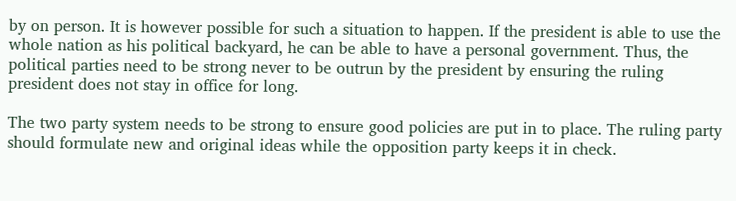by on person. It is however possible for such a situation to happen. If the president is able to use the whole nation as his political backyard, he can be able to have a personal government. Thus, the political parties need to be strong never to be outrun by the president by ensuring the ruling president does not stay in office for long.

The two party system needs to be strong to ensure good policies are put in to place. The ruling party should formulate new and original ideas while the opposition party keeps it in check.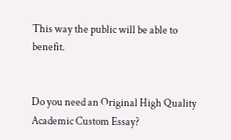This way the public will be able to benefit.


Do you need an Original High Quality Academic Custom Essay?